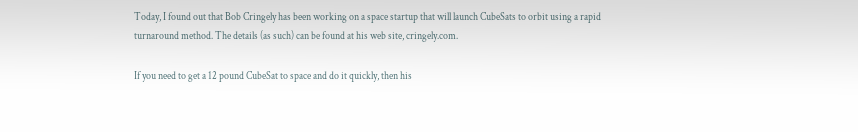Today, I found out that Bob Cringely has been working on a space startup that will launch CubeSats to orbit using a rapid turnaround method. The details (as such) can be found at his web site, cringely.com.

If you need to get a 12 pound CubeSat to space and do it quickly, then his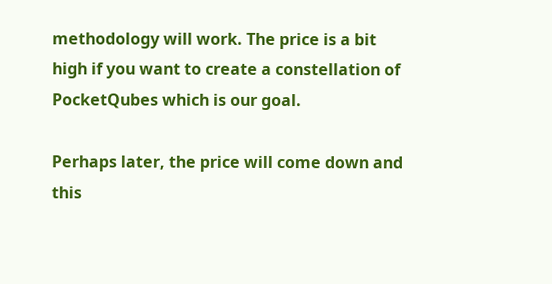methodology will work. The price is a bit high if you want to create a constellation of PocketQubes which is our goal.

Perhaps later, the price will come down and this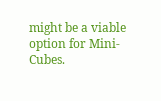might be a viable option for Mini-Cubes.